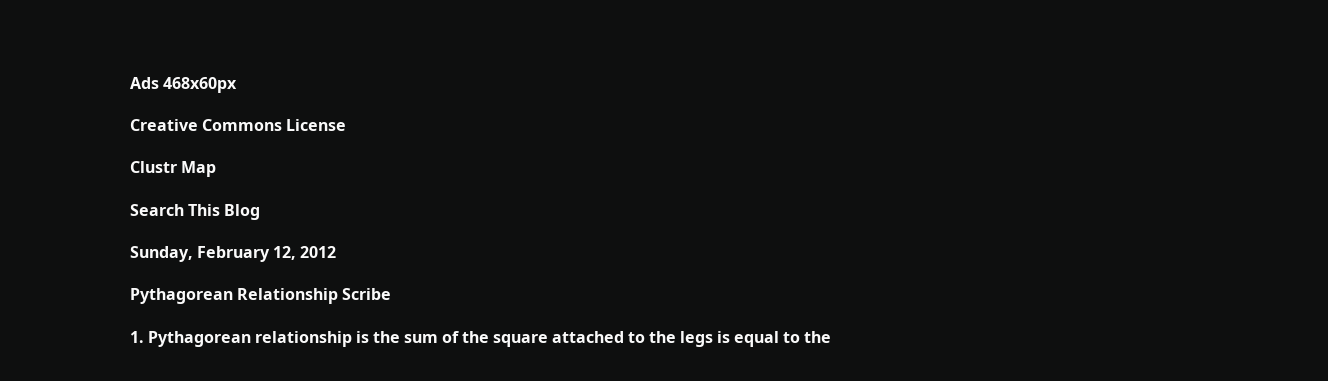Ads 468x60px

Creative Commons License

Clustr Map

Search This Blog

Sunday, February 12, 2012

Pythagorean Relationship Scribe

1. Pythagorean relationship is the sum of the square attached to the legs is equal to the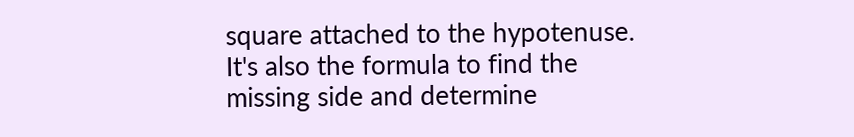square attached to the hypotenuse. It's also the formula to find the missing side and determine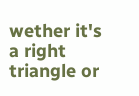wether it's a right triangle or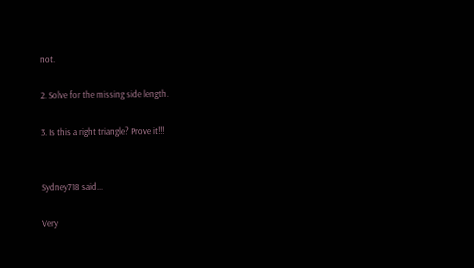not.

2. Solve for the missing side length.

3. Is this a right triangle? Prove it!!!


Sydney718 said...

Very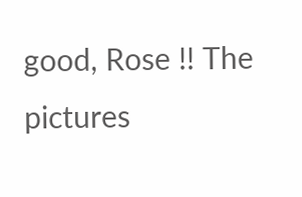good, Rose !! The pictures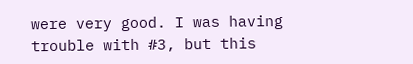were very good. I was having trouble with #3, but this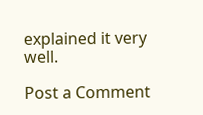explained it very well.

Post a Comment